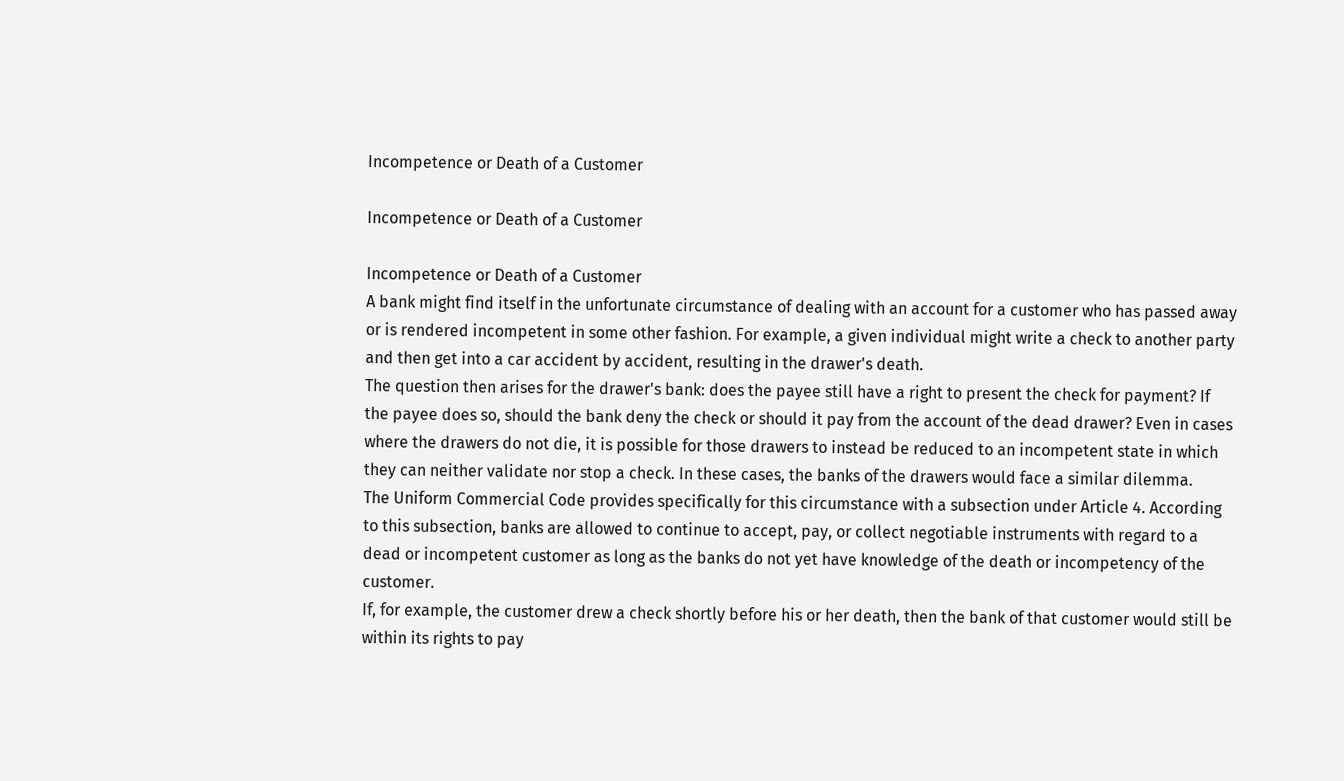Incompetence or Death of a Customer

Incompetence or Death of a Customer

Incompetence or Death of a Customer
A bank might find itself in the unfortunate circumstance of dealing with an account for a customer who has passed away or is rendered incompetent in some other fashion. For example, a given individual might write a check to another party and then get into a car accident by accident, resulting in the drawer's death.
The question then arises for the drawer's bank: does the payee still have a right to present the check for payment? If the payee does so, should the bank deny the check or should it pay from the account of the dead drawer? Even in cases where the drawers do not die, it is possible for those drawers to instead be reduced to an incompetent state in which they can neither validate nor stop a check. In these cases, the banks of the drawers would face a similar dilemma.
The Uniform Commercial Code provides specifically for this circumstance with a subsection under Article 4. According to this subsection, banks are allowed to continue to accept, pay, or collect negotiable instruments with regard to a dead or incompetent customer as long as the banks do not yet have knowledge of the death or incompetency of the customer.
If, for example, the customer drew a check shortly before his or her death, then the bank of that customer would still be within its rights to pay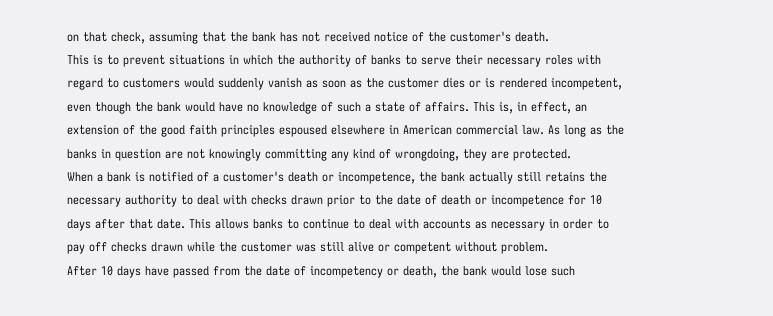on that check, assuming that the bank has not received notice of the customer's death.
This is to prevent situations in which the authority of banks to serve their necessary roles with regard to customers would suddenly vanish as soon as the customer dies or is rendered incompetent, even though the bank would have no knowledge of such a state of affairs. This is, in effect, an extension of the good faith principles espoused elsewhere in American commercial law. As long as the banks in question are not knowingly committing any kind of wrongdoing, they are protected.
When a bank is notified of a customer's death or incompetence, the bank actually still retains the necessary authority to deal with checks drawn prior to the date of death or incompetence for 10 days after that date. This allows banks to continue to deal with accounts as necessary in order to pay off checks drawn while the customer was still alive or competent without problem.
After 10 days have passed from the date of incompetency or death, the bank would lose such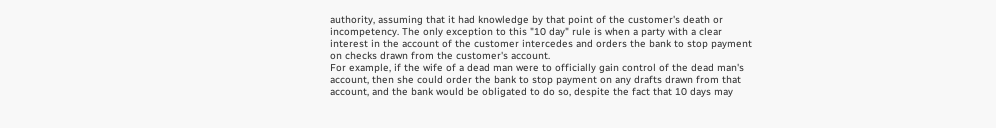authority, assuming that it had knowledge by that point of the customer's death or incompetency. The only exception to this "10 day" rule is when a party with a clear interest in the account of the customer intercedes and orders the bank to stop payment on checks drawn from the customer's account.
For example, if the wife of a dead man were to officially gain control of the dead man's account, then she could order the bank to stop payment on any drafts drawn from that account, and the bank would be obligated to do so, despite the fact that 10 days may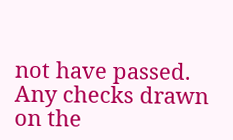not have passed.
Any checks drawn on the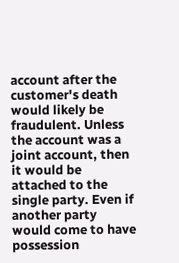account after the customer's death would likely be fraudulent. Unless the account was a joint account, then it would be attached to the single party. Even if another party would come to have possession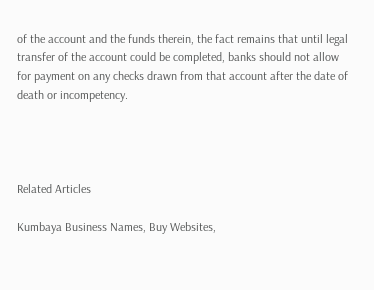of the account and the funds therein, the fact remains that until legal transfer of the account could be completed, banks should not allow for payment on any checks drawn from that account after the date of death or incompetency.




Related Articles

Kumbaya Business Names, Buy Websites,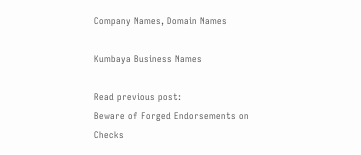Company Names, Domain Names

Kumbaya Business Names

Read previous post:
Beware of Forged Endorsements on Checks